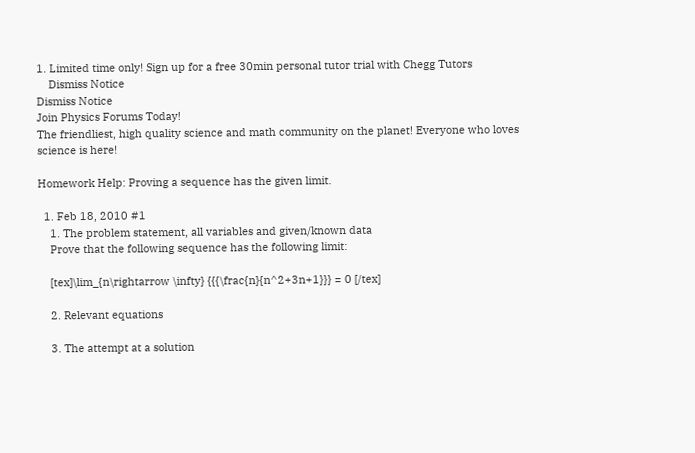1. Limited time only! Sign up for a free 30min personal tutor trial with Chegg Tutors
    Dismiss Notice
Dismiss Notice
Join Physics Forums Today!
The friendliest, high quality science and math community on the planet! Everyone who loves science is here!

Homework Help: Proving a sequence has the given limit.

  1. Feb 18, 2010 #1
    1. The problem statement, all variables and given/known data
    Prove that the following sequence has the following limit:

    [tex]\lim_{n\rightarrow \infty} {{{\frac{n}{n^2+3n+1}}} = 0 [/tex]

    2. Relevant equations

    3. The attempt at a solution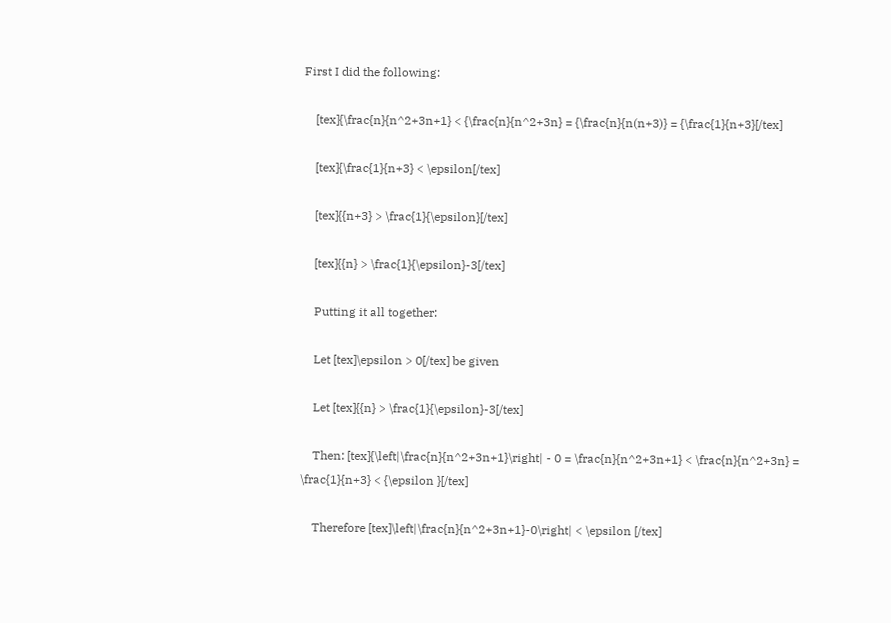First I did the following:

    [tex]{\frac{n}{n^2+3n+1} < {\frac{n}{n^2+3n} = {\frac{n}{n(n+3)} = {\frac{1}{n+3}[/tex]

    [tex]{\frac{1}{n+3} < \epsilon[/tex]

    [tex]{{n+3} > \frac{1}{\epsilon}[/tex]

    [tex]{{n} > \frac{1}{\epsilon}-3[/tex]

    Putting it all together:

    Let [tex]\epsilon > 0[/tex] be given

    Let [tex]{{n} > \frac{1}{\epsilon}-3[/tex]

    Then: [tex]{\left|\frac{n}{n^2+3n+1}\right| - 0 = \frac{n}{n^2+3n+1} < \frac{n}{n^2+3n} = \frac{1}{n+3} < {\epsilon }[/tex]

    Therefore [tex]\left|\frac{n}{n^2+3n+1}-0\right| < \epsilon [/tex]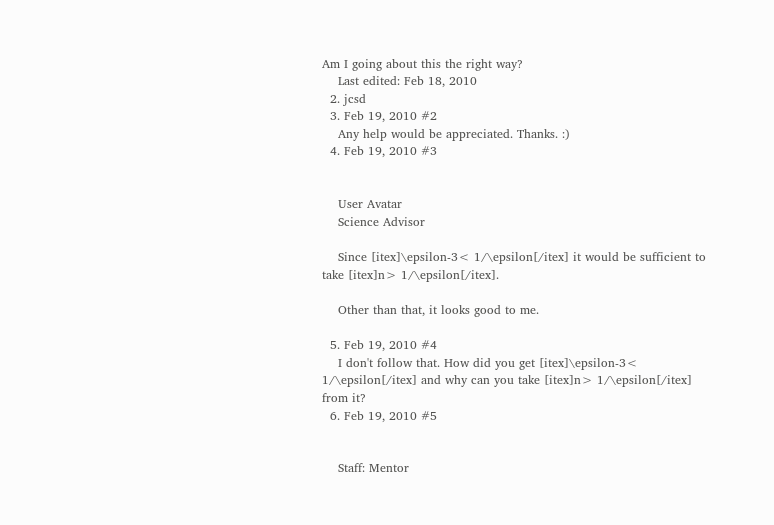Am I going about this the right way?
    Last edited: Feb 18, 2010
  2. jcsd
  3. Feb 19, 2010 #2
    Any help would be appreciated. Thanks. :)
  4. Feb 19, 2010 #3


    User Avatar
    Science Advisor

    Since [itex]\epsilon-3< 1/\epsilon[/itex] it would be sufficient to take [itex]n> 1/\epsilon[/itex].

    Other than that, it looks good to me.

  5. Feb 19, 2010 #4
    I don't follow that. How did you get [itex]\epsilon-3< 1/\epsilon[/itex] and why can you take [itex]n> 1/\epsilon[/itex] from it?
  6. Feb 19, 2010 #5


    Staff: Mentor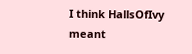I think HallsOfIvy meant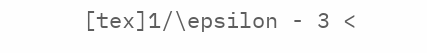[tex]1/\epsilon - 3 <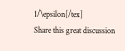1/\epsilon[/tex]
Share this great discussion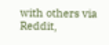with others via Reddit,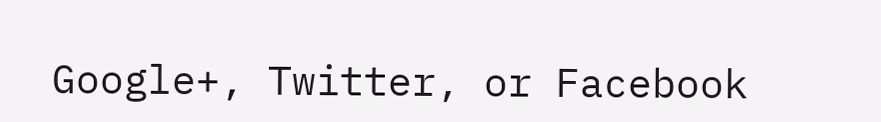Google+, Twitter, or Facebook